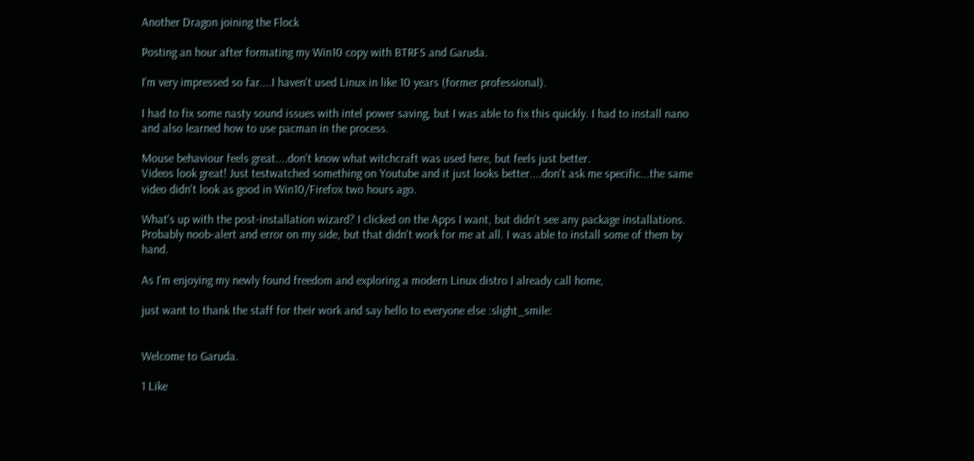Another Dragon joining the Flock

Posting an hour after formating my Win10 copy with BTRFS and Garuda.

I'm very impressed so far....I haven't used Linux in like 10 years (former professional).

I had to fix some nasty sound issues with intel power saving, but I was able to fix this quickly. I had to install nano and also learned how to use pacman in the process.

Mouse behaviour feels great....don't know what witchcraft was used here, but feels just better.
Videos look great! Just testwatched something on Youtube and it just looks better....don't ask me specific...the same video didn't look as good in Win10/Firefox two hours ago.

What's up with the post-installation wizard? I clicked on the Apps I want, but didn't see any package installations. Probably noob-alert and error on my side, but that didn't work for me at all. I was able to install some of them by hand.

As I'm enjoying my newly found freedom and exploring a modern Linux distro I already call home,

just want to thank the staff for their work and say hello to everyone else :slight_smile:


Welcome to Garuda.

1 Like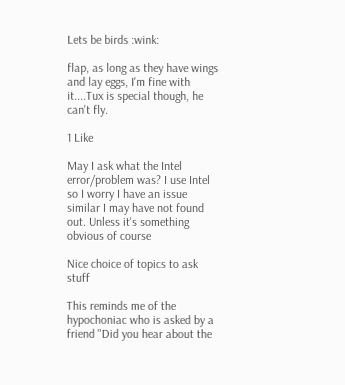Lets be birds :wink:

flap, as long as they have wings and lay eggs, I'm fine with it....Tux is special though, he can't fly.

1 Like

May I ask what the Intel error/problem was? I use Intel so I worry I have an issue similar I may have not found out. Unless it's something obvious of course

Nice choice of topics to ask stuff

This reminds me of the hypochoniac who is asked by a friend "Did you hear about the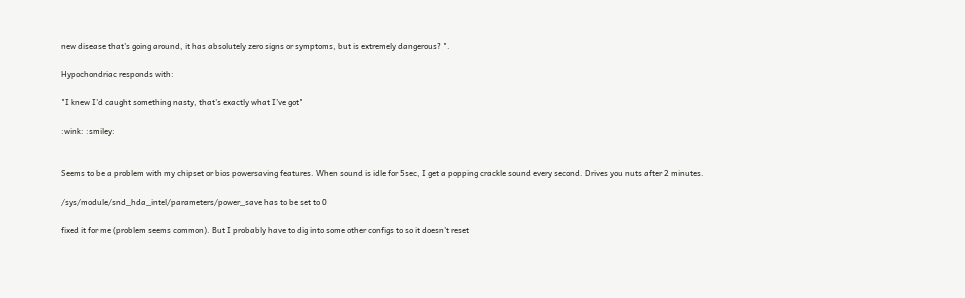new disease that's going around, it has absolutely zero signs or symptoms, but is extremely dangerous? ".

Hypochondriac responds with:

"I knew I'd caught something nasty, that's exactly what I've got"

:wink: :smiley:


Seems to be a problem with my chipset or bios powersaving features. When sound is idle for 5sec, I get a popping crackle sound every second. Drives you nuts after 2 minutes.

/sys/module/snd_hda_intel/parameters/power_save has to be set to 0

fixed it for me (problem seems common). But I probably have to dig into some other configs to so it doesn't reset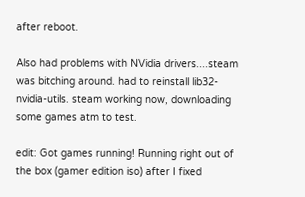after reboot.

Also had problems with NVidia drivers....steam was bitching around. had to reinstall lib32-nvidia-utils. steam working now, downloading some games atm to test.

edit: Got games running! Running right out of the box (gamer edition iso) after I fixed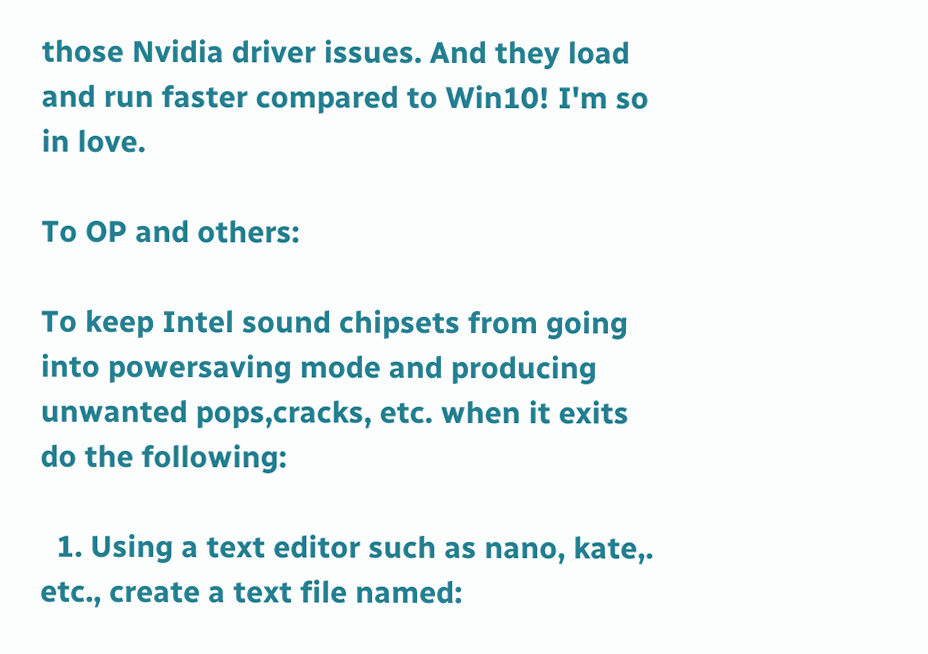those Nvidia driver issues. And they load and run faster compared to Win10! I'm so in love.

To OP and others:

To keep Intel sound chipsets from going into powersaving mode and producing unwanted pops,cracks, etc. when it exits do the following:

  1. Using a text editor such as nano, kate,. etc., create a text file named: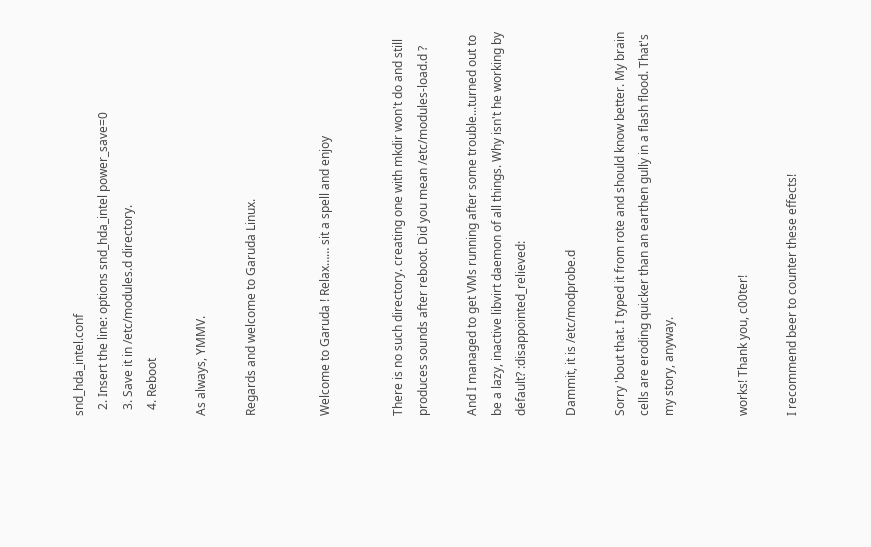snd_hda_intel.conf
  2. Insert the line: options snd_hda_intel power_save=0
  3. Save it in /etc/modules.d directory.
  4. Reboot

As always, YMMV.

Regards and welcome to Garuda Linux.


Welcome to Garuda ! Relax…… sit a spell and enjoy


There is no such directory. creating one with mkdir won't do and still produces sounds after reboot. Did you mean /etc/modules-load.d ?

And I managed to get VMs running after some trouble...turned out to be a lazy, inactive libvirt daemon of all things. Why isn't he working by default? :disappointed_relieved:

Dammit, it is /etc/modprobe.d

Sorry 'bout that. I typed it from rote and should know better. My brain cells are eroding quicker than an earthen gully in a flash flood. That's my story, anyway.


works! Thank you, c00ter!

I recommend beer to counter these effects!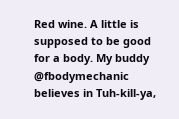Red wine. A little is supposed to be good for a body. My buddy @fbodymechanic believes in Tuh-kill-ya,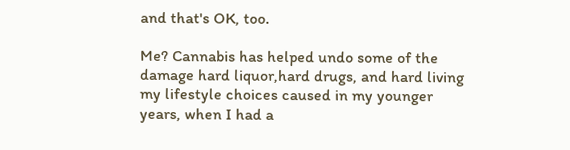and that's OK, too.

Me? Cannabis has helped undo some of the damage hard liquor,hard drugs, and hard living my lifestyle choices caused in my younger years, when I had a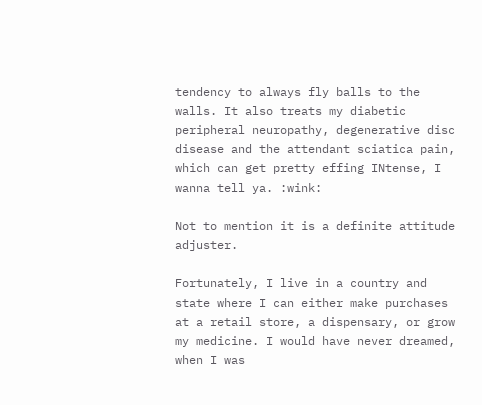tendency to always fly balls to the walls. It also treats my diabetic peripheral neuropathy, degenerative disc disease and the attendant sciatica pain, which can get pretty effing INtense, I wanna tell ya. :wink:

Not to mention it is a definite attitude adjuster.

Fortunately, I live in a country and state where I can either make purchases at a retail store, a dispensary, or grow my medicine. I would have never dreamed, when I was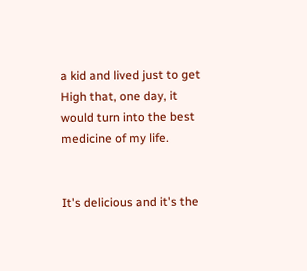a kid and lived just to get High that, one day, it would turn into the best medicine of my life.


It's delicious and it's the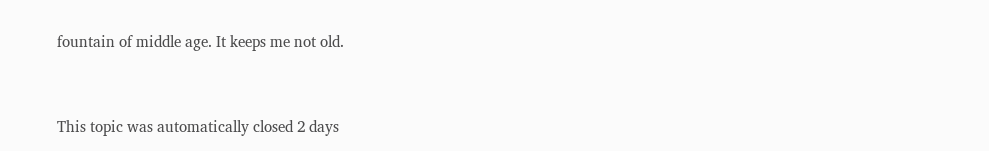fountain of middle age. It keeps me not old.


This topic was automatically closed 2 days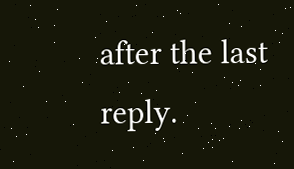after the last reply.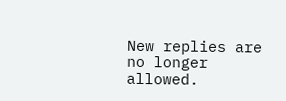New replies are no longer allowed.